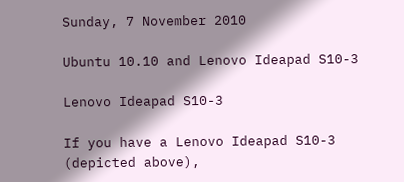Sunday, 7 November 2010

Ubuntu 10.10 and Lenovo Ideapad S10-3

Lenovo Ideapad S10-3

If you have a Lenovo Ideapad S10-3 (depicted above),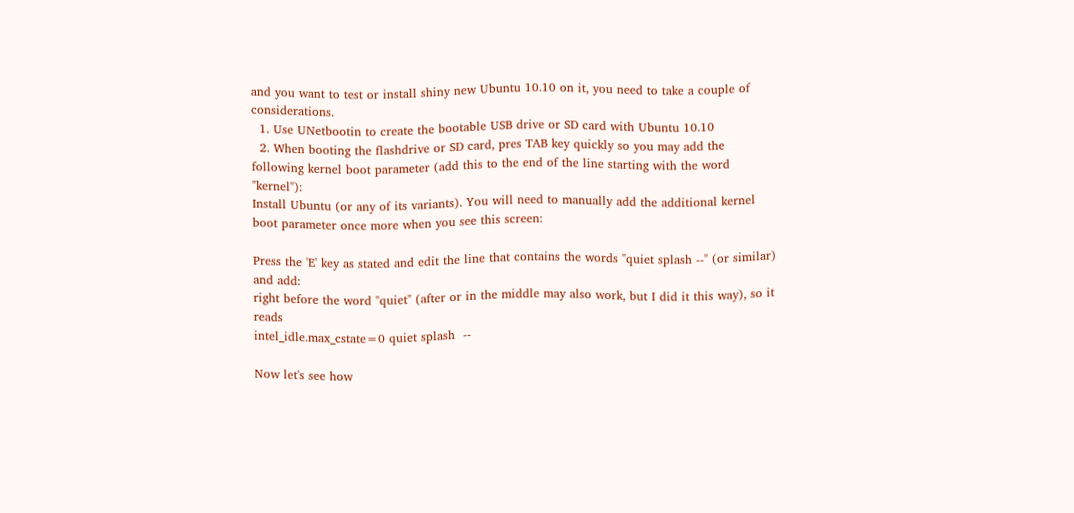and you want to test or install shiny new Ubuntu 10.10 on it, you need to take a couple of considerations.
  1. Use UNetbootin to create the bootable USB drive or SD card with Ubuntu 10.10
  2. When booting the flashdrive or SD card, pres TAB key quickly so you may add the following kernel boot parameter (add this to the end of the line starting with the word "kernel"):
Install Ubuntu (or any of its variants). You will need to manually add the additional kernel boot parameter once more when you see this screen:

Press the 'E' key as stated and edit the line that contains the words "quiet splash --" (or similar) and add:
right before the word "quiet" (after or in the middle may also work, but I did it this way), so it reads
intel_idle.max_cstate=0 quiet splash  --

Now let's see how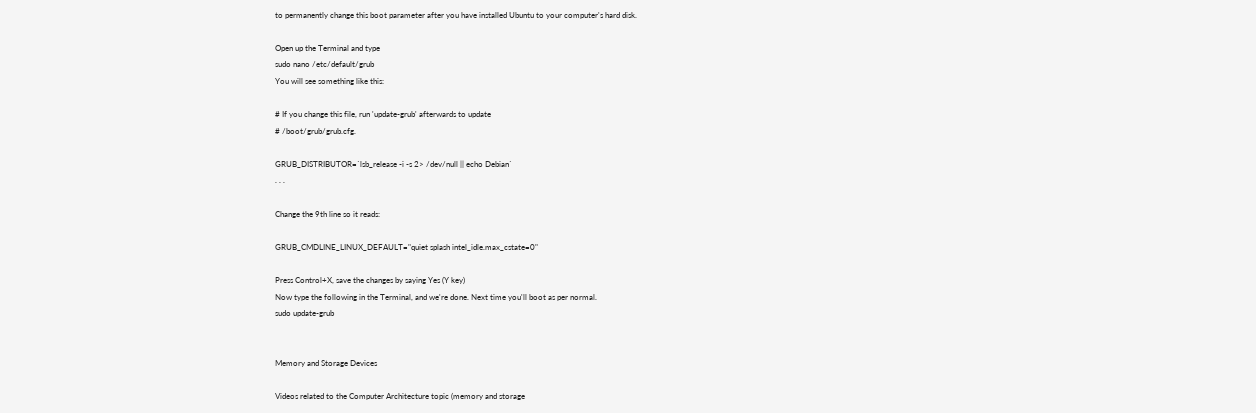to permanently change this boot parameter after you have installed Ubuntu to your computer's hard disk.

Open up the Terminal and type
sudo nano /etc/default/grub
You will see something like this:

# If you change this file, run 'update-grub' afterwards to update
# /boot/grub/grub.cfg.

GRUB_DISTRIBUTOR=`lsb_release -i -s 2> /dev/null || echo Debian`
. . .

Change the 9th line so it reads:

GRUB_CMDLINE_LINUX_DEFAULT="quiet splash intel_idle.max_cstate=0"

Press Control+X, save the changes by saying Yes (Y key)
Now type the following in the Terminal, and we're done. Next time you'll boot as per normal.
sudo update-grub


Memory and Storage Devices

Videos related to the Computer Architecture topic (memory and storage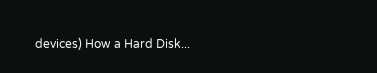devices) How a Hard Disk...